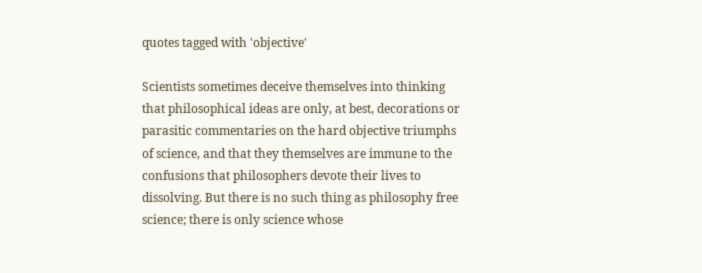quotes tagged with 'objective'

Scientists sometimes deceive themselves into thinking that philosophical ideas are only, at best, decorations or parasitic commentaries on the hard objective triumphs of science, and that they themselves are immune to the confusions that philosophers devote their lives to dissolving. But there is no such thing as philosophy free science; there is only science whose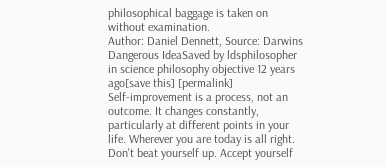philosophical baggage is taken on without examination.
Author: Daniel Dennett, Source: Darwins Dangerous IdeaSaved by ldsphilosopher in science philosophy objective 12 years ago[save this] [permalink]
Self-improvement is a process, not an outcome. It changes constantly, particularly at different points in your life. Wherever you are today is all right. Don't beat yourself up. Accept yourself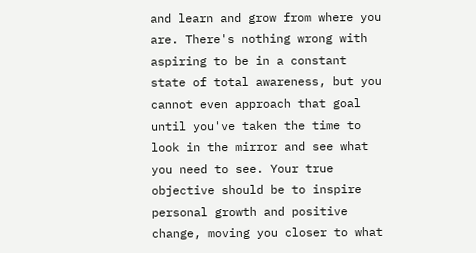and learn and grow from where you are. There's nothing wrong with aspiring to be in a constant state of total awareness, but you cannot even approach that goal until you've taken the time to look in the mirror and see what you need to see. Your true objective should be to inspire personal growth and positive change, moving you closer to what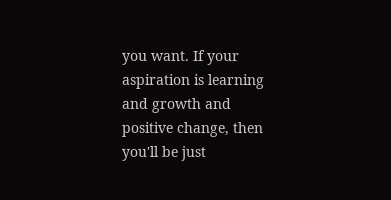you want. If your aspiration is learning and growth and positive change, then you'll be just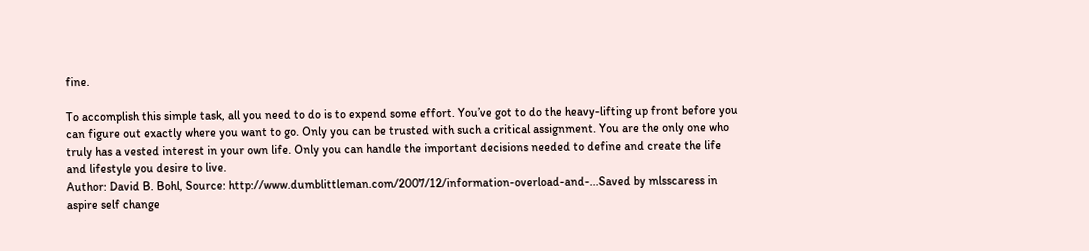fine.

To accomplish this simple task, all you need to do is to expend some effort. You’ve got to do the heavy-lifting up front before you can figure out exactly where you want to go. Only you can be trusted with such a critical assignment. You are the only one who truly has a vested interest in your own life. Only you can handle the important decisions needed to define and create the life and lifestyle you desire to live.
Author: David B. Bohl, Source: http://www.dumblittleman.com/2007/12/information-overload-and-...Saved by mlsscaress in aspire self change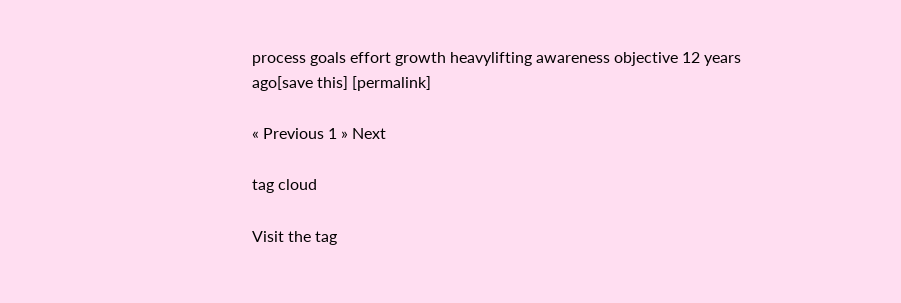process goals effort growth heavylifting awareness objective 12 years ago[save this] [permalink]

« Previous 1 » Next

tag cloud

Visit the tag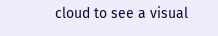cloud to see a visual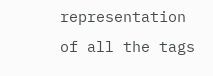representation of all the tags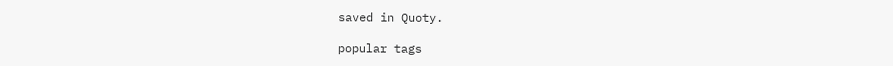saved in Quoty.

popular tags